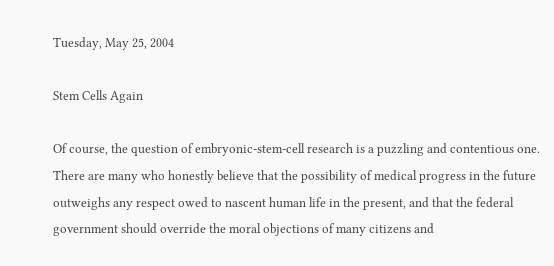Tuesday, May 25, 2004

Stem Cells Again

Of course, the question of embryonic-stem-cell research is a puzzling and contentious one. There are many who honestly believe that the possibility of medical progress in the future outweighs any respect owed to nascent human life in the present, and that the federal government should override the moral objections of many citizens and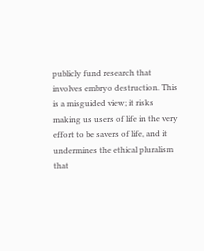publicly fund research that involves embryo destruction. This is a misguided view; it risks making us users of life in the very effort to be savers of life, and it undermines the ethical pluralism that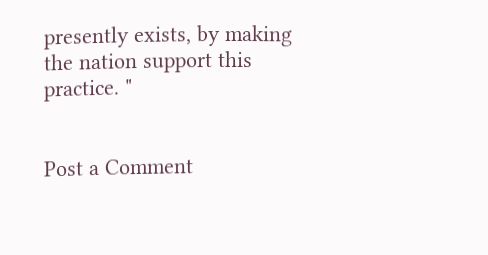presently exists, by making the nation support this practice. "


Post a Comment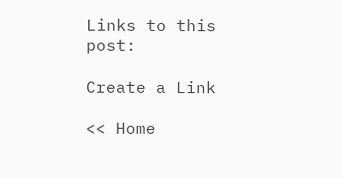Links to this post:

Create a Link

<< Home